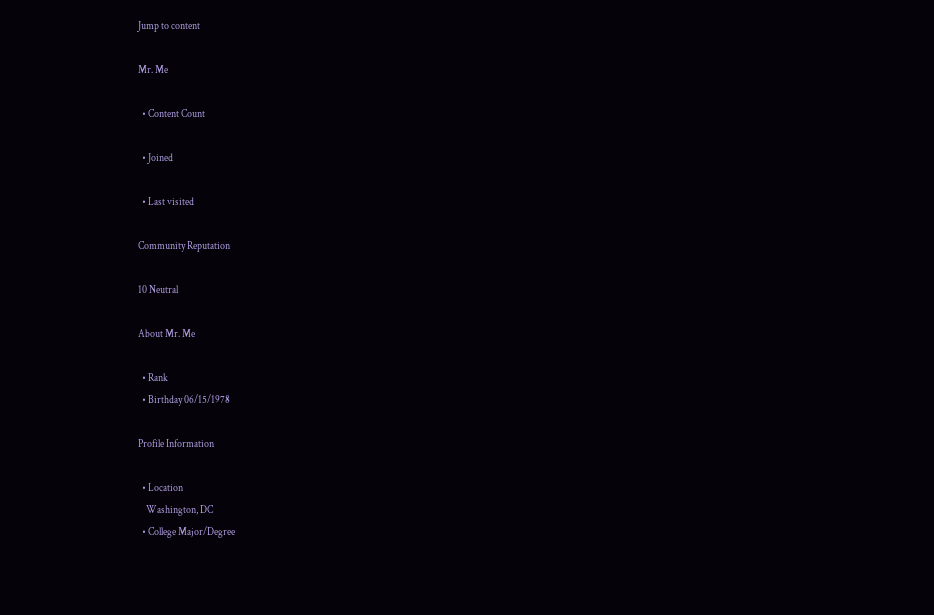Jump to content

Mr. Me

  • Content Count

  • Joined

  • Last visited

Community Reputation

10 Neutral

About Mr. Me

  • Rank
  • Birthday 06/15/1978

Profile Information

  • Location
    Washington, DC
  • College Major/Degree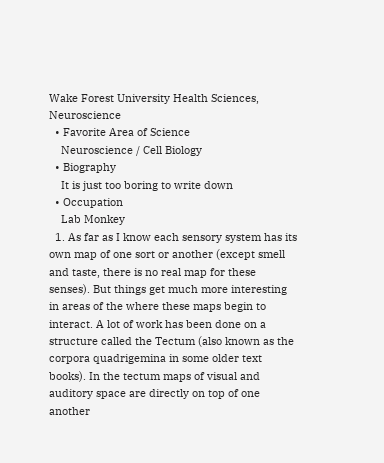Wake Forest University Health Sciences, Neuroscience
  • Favorite Area of Science
    Neuroscience / Cell Biology
  • Biography
    It is just too boring to write down
  • Occupation
    Lab Monkey
  1. As far as I know each sensory system has its own map of one sort or another (except smell and taste, there is no real map for these senses). But things get much more interesting in areas of the where these maps begin to interact. A lot of work has been done on a structure called the Tectum (also known as the corpora quadrigemina in some older text books). In the tectum maps of visual and auditory space are directly on top of one another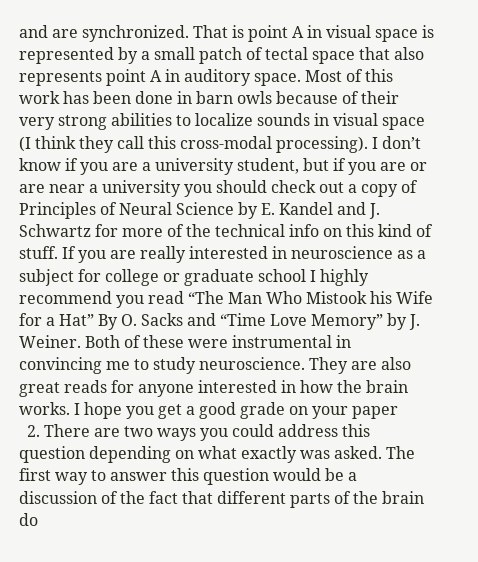and are synchronized. That is point A in visual space is represented by a small patch of tectal space that also represents point A in auditory space. Most of this work has been done in barn owls because of their very strong abilities to localize sounds in visual space (I think they call this cross-modal processing). I don’t know if you are a university student, but if you are or are near a university you should check out a copy of Principles of Neural Science by E. Kandel and J. Schwartz for more of the technical info on this kind of stuff. If you are really interested in neuroscience as a subject for college or graduate school I highly recommend you read “The Man Who Mistook his Wife for a Hat” By O. Sacks and “Time Love Memory” by J. Weiner. Both of these were instrumental in convincing me to study neuroscience. They are also great reads for anyone interested in how the brain works. I hope you get a good grade on your paper
  2. There are two ways you could address this question depending on what exactly was asked. The first way to answer this question would be a discussion of the fact that different parts of the brain do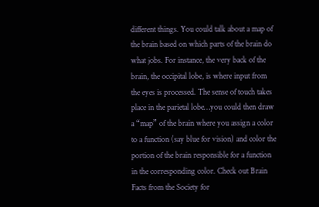different things. You could talk about a map of the brain based on which parts of the brain do what jobs. For instance, the very back of the brain, the occipital lobe, is where input from the eyes is processed. The sense of touch takes place in the parietal lobe…you could then draw a “map” of the brain where you assign a color to a function (say blue for vision) and color the portion of the brain responsible for a function in the corresponding color. Check out Brain Facts from the Society for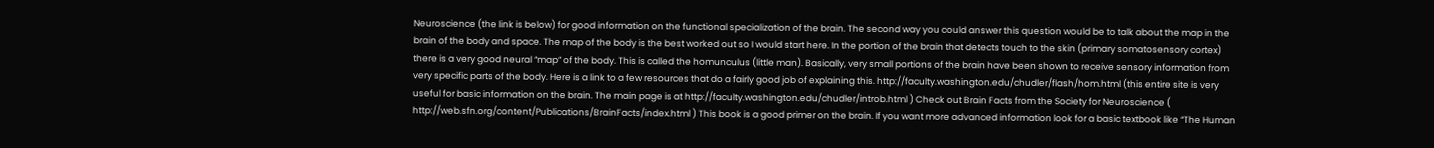Neuroscience (the link is below) for good information on the functional specialization of the brain. The second way you could answer this question would be to talk about the map in the brain of the body and space. The map of the body is the best worked out so I would start here. In the portion of the brain that detects touch to the skin (primary somatosensory cortex) there is a very good neural “map” of the body. This is called the homunculus (little man). Basically, very small portions of the brain have been shown to receive sensory information from very specific parts of the body. Here is a link to a few resources that do a fairly good job of explaining this. http://faculty.washington.edu/chudler/flash/hom.html (this entire site is very useful for basic information on the brain. The main page is at http://faculty.washington.edu/chudler/introb.html ) Check out Brain Facts from the Society for Neuroscience ( http://web.sfn.org/content/Publications/BrainFacts/index.html ) This book is a good primer on the brain. If you want more advanced information look for a basic textbook like “The Human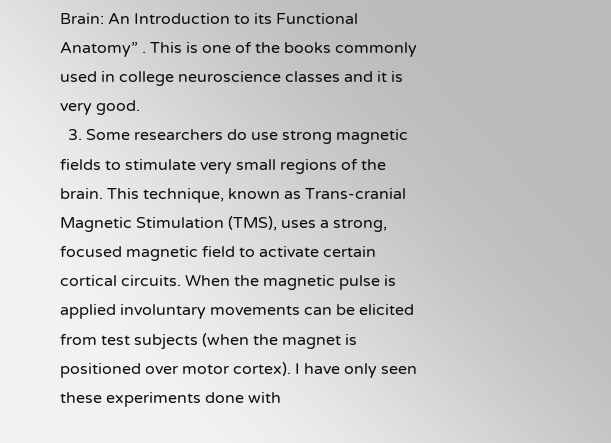Brain: An Introduction to its Functional Anatomy” . This is one of the books commonly used in college neuroscience classes and it is very good.
  3. Some researchers do use strong magnetic fields to stimulate very small regions of the brain. This technique, known as Trans-cranial Magnetic Stimulation (TMS), uses a strong, focused magnetic field to activate certain cortical circuits. When the magnetic pulse is applied involuntary movements can be elicited from test subjects (when the magnet is positioned over motor cortex). I have only seen these experiments done with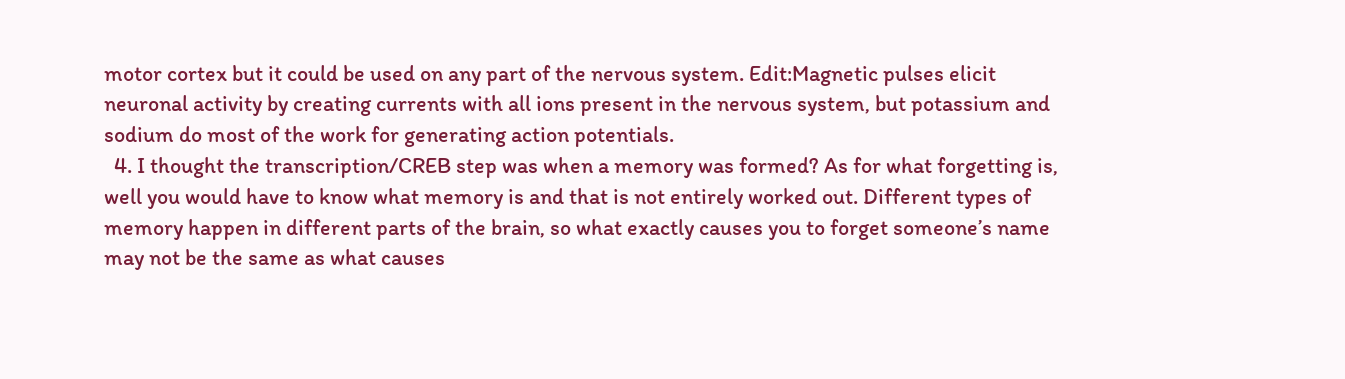motor cortex but it could be used on any part of the nervous system. Edit:Magnetic pulses elicit neuronal activity by creating currents with all ions present in the nervous system, but potassium and sodium do most of the work for generating action potentials.
  4. I thought the transcription/CREB step was when a memory was formed? As for what forgetting is, well you would have to know what memory is and that is not entirely worked out. Different types of memory happen in different parts of the brain, so what exactly causes you to forget someone’s name may not be the same as what causes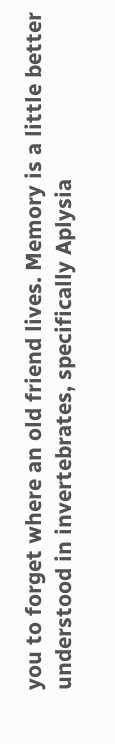you to forget where an old friend lives. Memory is a little better understood in invertebrates, specifically Aplysia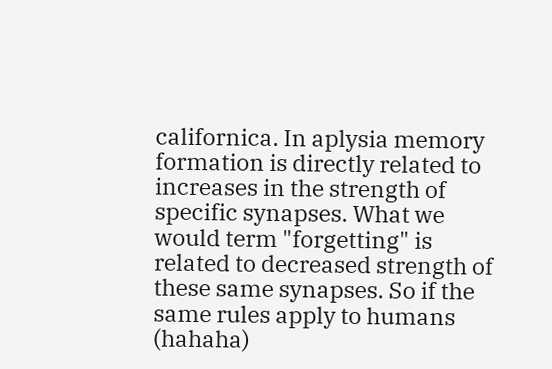californica. In aplysia memory formation is directly related to increases in the strength of specific synapses. What we would term "forgetting" is related to decreased strength of these same synapses. So if the same rules apply to humans (hahaha)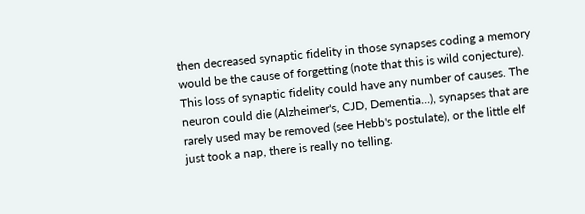then decreased synaptic fidelity in those synapses coding a memory would be the cause of forgetting (note that this is wild conjecture). This loss of synaptic fidelity could have any number of causes. The neuron could die (Alzheimer's, CJD, Dementia...), synapses that are rarely used may be removed (see Hebb's postulate), or the little elf just took a nap, there is really no telling.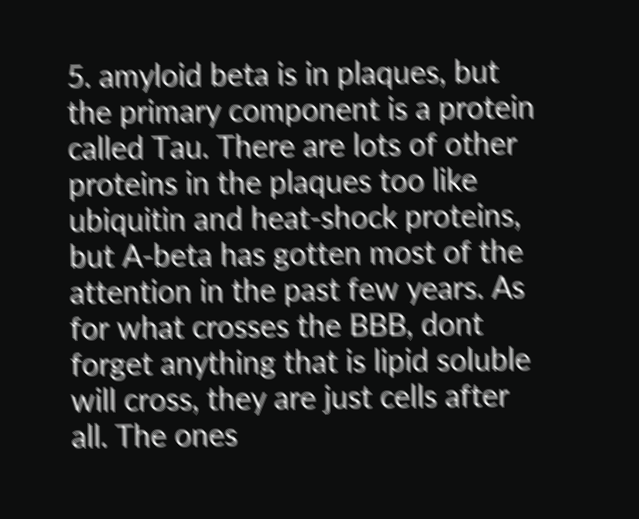5. amyloid beta is in plaques, but the primary component is a protein called Tau. There are lots of other proteins in the plaques too like ubiquitin and heat-shock proteins, but A-beta has gotten most of the attention in the past few years. As for what crosses the BBB, dont forget anything that is lipid soluble will cross, they are just cells after all. The ones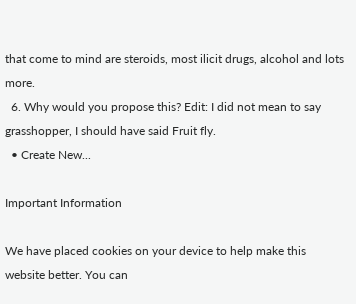that come to mind are steroids, most ilicit drugs, alcohol and lots more.
  6. Why would you propose this? Edit: I did not mean to say grasshopper, I should have said Fruit fly.
  • Create New...

Important Information

We have placed cookies on your device to help make this website better. You can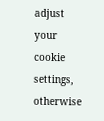adjust your cookie settings, otherwise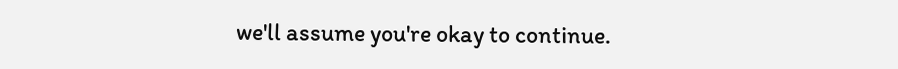we'll assume you're okay to continue.